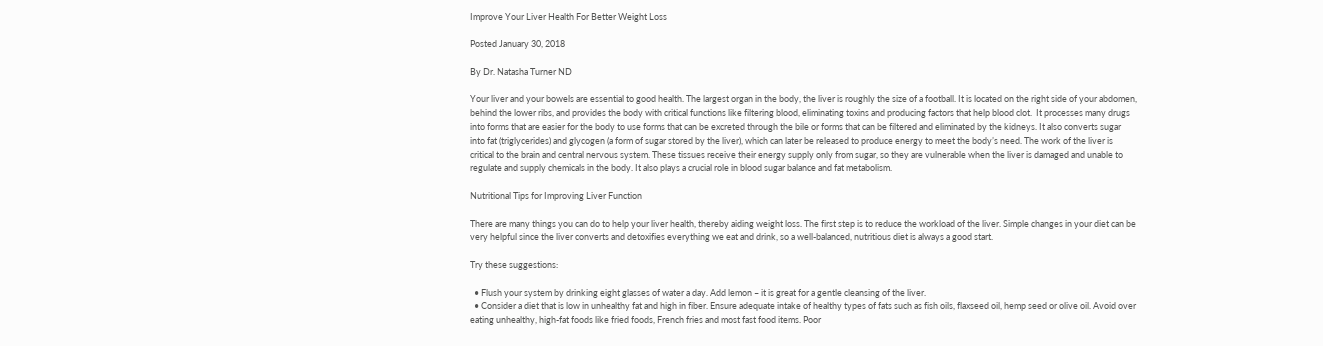Improve Your Liver Health For Better Weight Loss

Posted January 30, 2018

By Dr. Natasha Turner ND

Your liver and your bowels are essential to good health. The largest organ in the body, the liver is roughly the size of a football. It is located on the right side of your abdomen, behind the lower ribs, and provides the body with critical functions like filtering blood, eliminating toxins and producing factors that help blood clot.  It processes many drugs into forms that are easier for the body to use forms that can be excreted through the bile or forms that can be filtered and eliminated by the kidneys. It also converts sugar into fat (triglycerides) and glycogen (a form of sugar stored by the liver), which can later be released to produce energy to meet the body’s need. The work of the liver is critical to the brain and central nervous system. These tissues receive their energy supply only from sugar, so they are vulnerable when the liver is damaged and unable to regulate and supply chemicals in the body. It also plays a crucial role in blood sugar balance and fat metabolism.

Nutritional Tips for Improving Liver Function

There are many things you can do to help your liver health, thereby aiding weight loss. The first step is to reduce the workload of the liver. Simple changes in your diet can be very helpful since the liver converts and detoxifies everything we eat and drink, so a well-balanced, nutritious diet is always a good start.

Try these suggestions:

  • Flush your system by drinking eight glasses of water a day. Add lemon – it is great for a gentle cleansing of the liver.
  • Consider a diet that is low in unhealthy fat and high in fiber. Ensure adequate intake of healthy types of fats such as fish oils, flaxseed oil, hemp seed or olive oil. Avoid over eating unhealthy, high-fat foods like fried foods, French fries and most fast food items. Poor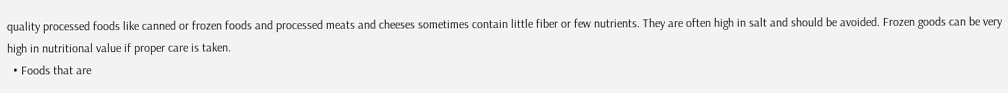quality processed foods like canned or frozen foods and processed meats and cheeses sometimes contain little fiber or few nutrients. They are often high in salt and should be avoided. Frozen goods can be very high in nutritional value if proper care is taken.
  • Foods that are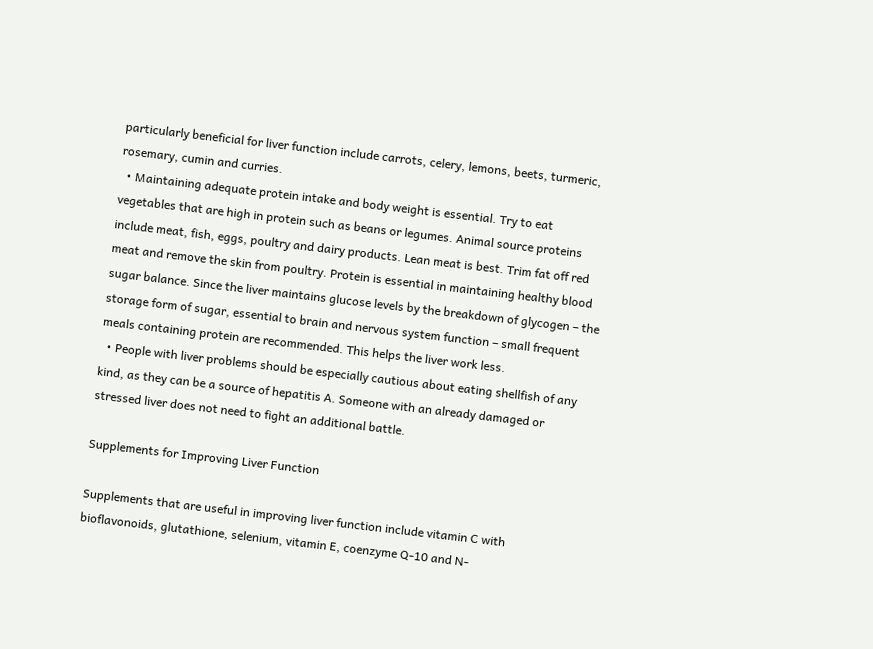particularly beneficial for liver function include carrots, celery, lemons, beets, turmeric, rosemary, cumin and curries.
  • Maintaining adequate protein intake and body weight is essential. Try to eat vegetables that are high in protein such as beans or legumes. Animal source proteins include meat, fish, eggs, poultry and dairy products. Lean meat is best. Trim fat off red meat and remove the skin from poultry. Protein is essential in maintaining healthy blood sugar balance. Since the liver maintains glucose levels by the breakdown of glycogen – the storage form of sugar, essential to brain and nervous system function – small frequent meals containing protein are recommended. This helps the liver work less.
  • People with liver problems should be especially cautious about eating shellfish of any kind, as they can be a source of hepatitis A. Someone with an already damaged or stressed liver does not need to fight an additional battle.

Supplements for Improving Liver Function

Supplements that are useful in improving liver function include vitamin C with bioflavonoids, glutathione, selenium, vitamin E, coenzyme Q-10 and N-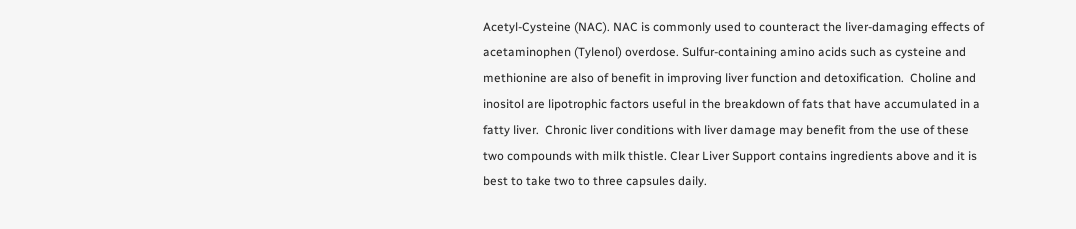Acetyl-Cysteine (NAC). NAC is commonly used to counteract the liver-damaging effects of acetaminophen (Tylenol) overdose. Sulfur-containing amino acids such as cysteine and methionine are also of benefit in improving liver function and detoxification.  Choline and inositol are lipotrophic factors useful in the breakdown of fats that have accumulated in a fatty liver.  Chronic liver conditions with liver damage may benefit from the use of these two compounds with milk thistle. Clear Liver Support contains ingredients above and it is best to take two to three capsules daily.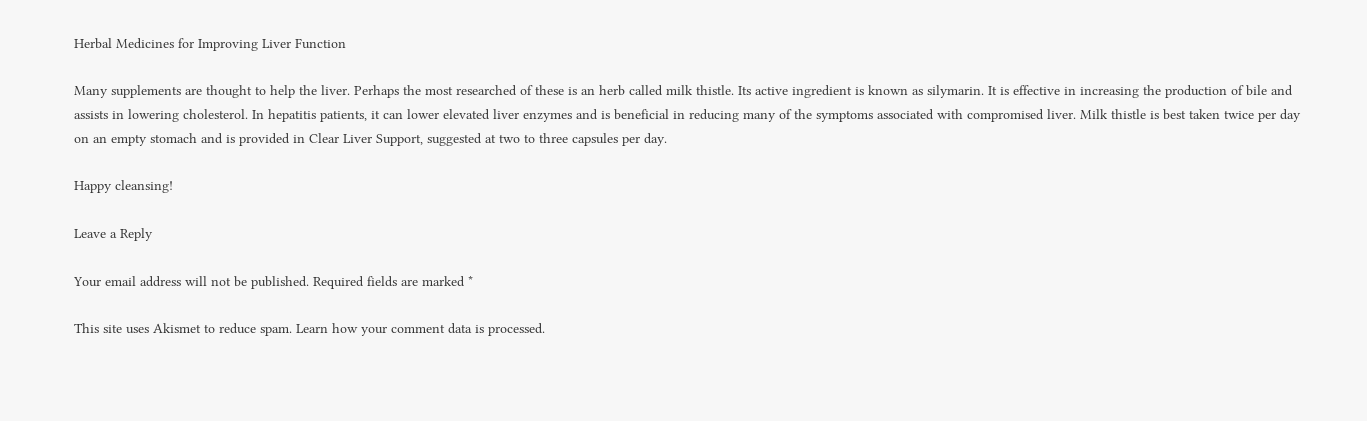Herbal Medicines for Improving Liver Function

Many supplements are thought to help the liver. Perhaps the most researched of these is an herb called milk thistle. Its active ingredient is known as silymarin. It is effective in increasing the production of bile and assists in lowering cholesterol. In hepatitis patients, it can lower elevated liver enzymes and is beneficial in reducing many of the symptoms associated with compromised liver. Milk thistle is best taken twice per day on an empty stomach and is provided in Clear Liver Support, suggested at two to three capsules per day.

Happy cleansing!

Leave a Reply

Your email address will not be published. Required fields are marked *

This site uses Akismet to reduce spam. Learn how your comment data is processed.